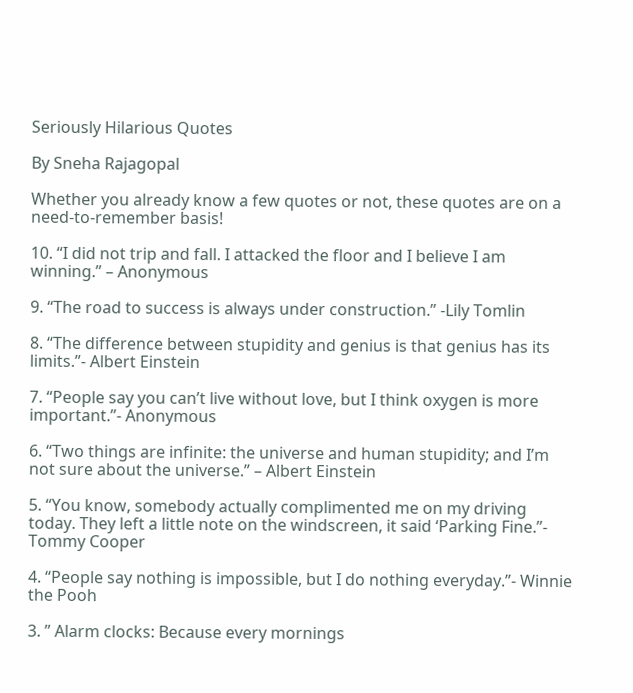Seriously Hilarious Quotes

By Sneha Rajagopal

Whether you already know a few quotes or not, these quotes are on a need-to-remember basis!

10. “I did not trip and fall. I attacked the floor and I believe I am winning.” – Anonymous

9. “The road to success is always under construction.” -Lily Tomlin

8. “The difference between stupidity and genius is that genius has its limits.”- Albert Einstein

7. “People say you can’t live without love, but I think oxygen is more important.”- Anonymous

6. “Two things are infinite: the universe and human stupidity; and I’m not sure about the universe.” – Albert Einstein

5. “You know, somebody actually complimented me on my driving today. They left a little note on the windscreen, it said ‘Parking Fine.”- Tommy Cooper

4. “People say nothing is impossible, but I do nothing everyday.”- Winnie the Pooh

3. ” Alarm clocks: Because every mornings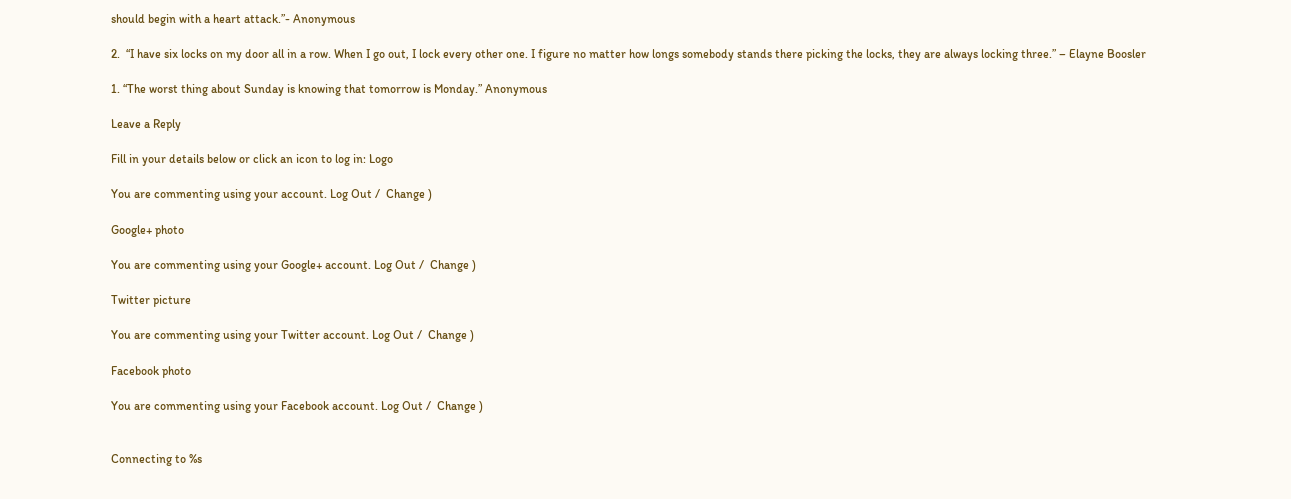should begin with a heart attack.”- Anonymous

2.  “I have six locks on my door all in a row. When I go out, I lock every other one. I figure no matter how longs somebody stands there picking the locks, they are always locking three.” – Elayne Boosler

1. “The worst thing about Sunday is knowing that tomorrow is Monday.” Anonymous

Leave a Reply

Fill in your details below or click an icon to log in: Logo

You are commenting using your account. Log Out /  Change )

Google+ photo

You are commenting using your Google+ account. Log Out /  Change )

Twitter picture

You are commenting using your Twitter account. Log Out /  Change )

Facebook photo

You are commenting using your Facebook account. Log Out /  Change )


Connecting to %s